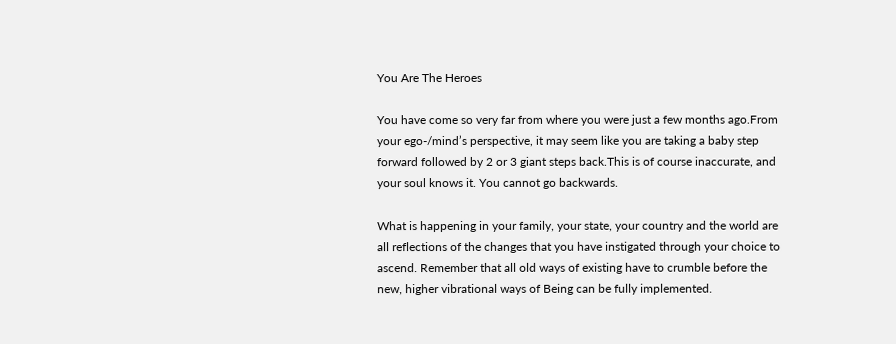You Are The Heroes

You have come so very far from where you were just a few months ago.From your ego-/mind’s perspective, it may seem like you are taking a baby step forward followed by 2 or 3 giant steps back.This is of course inaccurate, and your soul knows it. You cannot go backwards.

What is happening in your family, your state, your country and the world are all reflections of the changes that you have instigated through your choice to ascend. Remember that all old ways of existing have to crumble before the new, higher vibrational ways of Being can be fully implemented.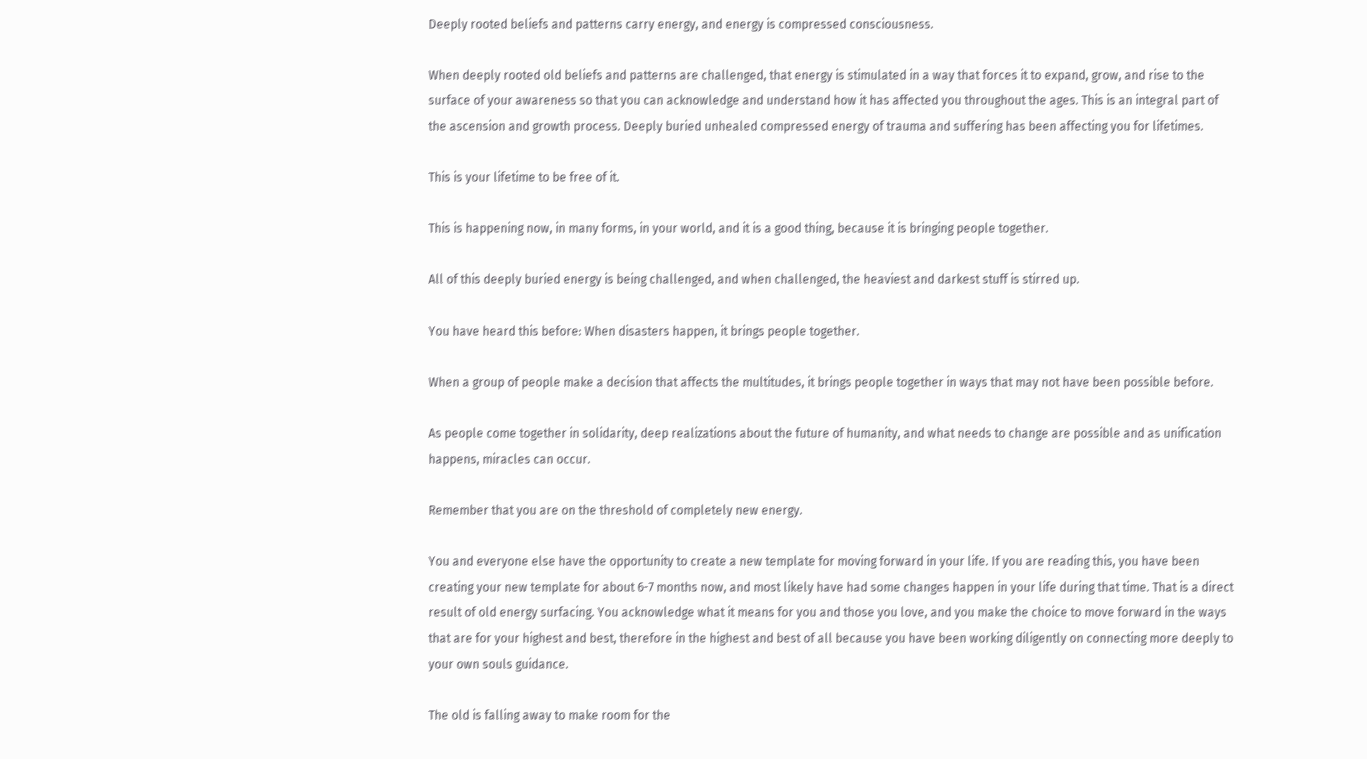Deeply rooted beliefs and patterns carry energy, and energy is compressed consciousness.

When deeply rooted old beliefs and patterns are challenged, that energy is stimulated in a way that forces it to expand, grow, and rise to the surface of your awareness so that you can acknowledge and understand how it has affected you throughout the ages. This is an integral part of the ascension and growth process. Deeply buried unhealed compressed energy of trauma and suffering has been affecting you for lifetimes.

This is your lifetime to be free of it.

This is happening now, in many forms, in your world, and it is a good thing, because it is bringing people together.

All of this deeply buried energy is being challenged, and when challenged, the heaviest and darkest stuff is stirred up.

You have heard this before: When disasters happen, it brings people together.

When a group of people make a decision that affects the multitudes, it brings people together in ways that may not have been possible before.

As people come together in solidarity, deep realizations about the future of humanity, and what needs to change are possible and as unification happens, miracles can occur.

Remember that you are on the threshold of completely new energy.

You and everyone else have the opportunity to create a new template for moving forward in your life. If you are reading this, you have been creating your new template for about 6-7 months now, and most likely have had some changes happen in your life during that time. That is a direct result of old energy surfacing. You acknowledge what it means for you and those you love, and you make the choice to move forward in the ways that are for your highest and best, therefore in the highest and best of all because you have been working diligently on connecting more deeply to your own souls guidance.

The old is falling away to make room for the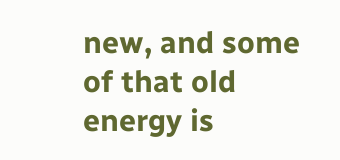new, and some of that old energy is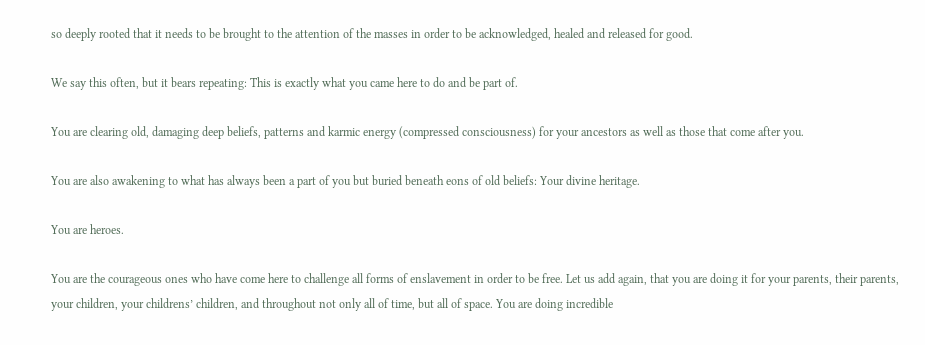so deeply rooted that it needs to be brought to the attention of the masses in order to be acknowledged, healed and released for good.

We say this often, but it bears repeating: This is exactly what you came here to do and be part of.

You are clearing old, damaging deep beliefs, patterns and karmic energy (compressed consciousness) for your ancestors as well as those that come after you.

You are also awakening to what has always been a part of you but buried beneath eons of old beliefs: Your divine heritage.

You are heroes.

You are the courageous ones who have come here to challenge all forms of enslavement in order to be free. Let us add again, that you are doing it for your parents, their parents, your children, your childrens’ children, and throughout not only all of time, but all of space. You are doing incredible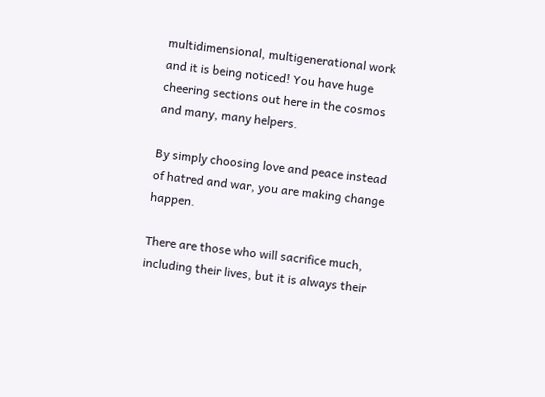multidimensional, multigenerational work and it is being noticed! You have huge cheering sections out here in the cosmos and many, many helpers.

By simply choosing love and peace instead of hatred and war, you are making change happen.

There are those who will sacrifice much, including their lives, but it is always their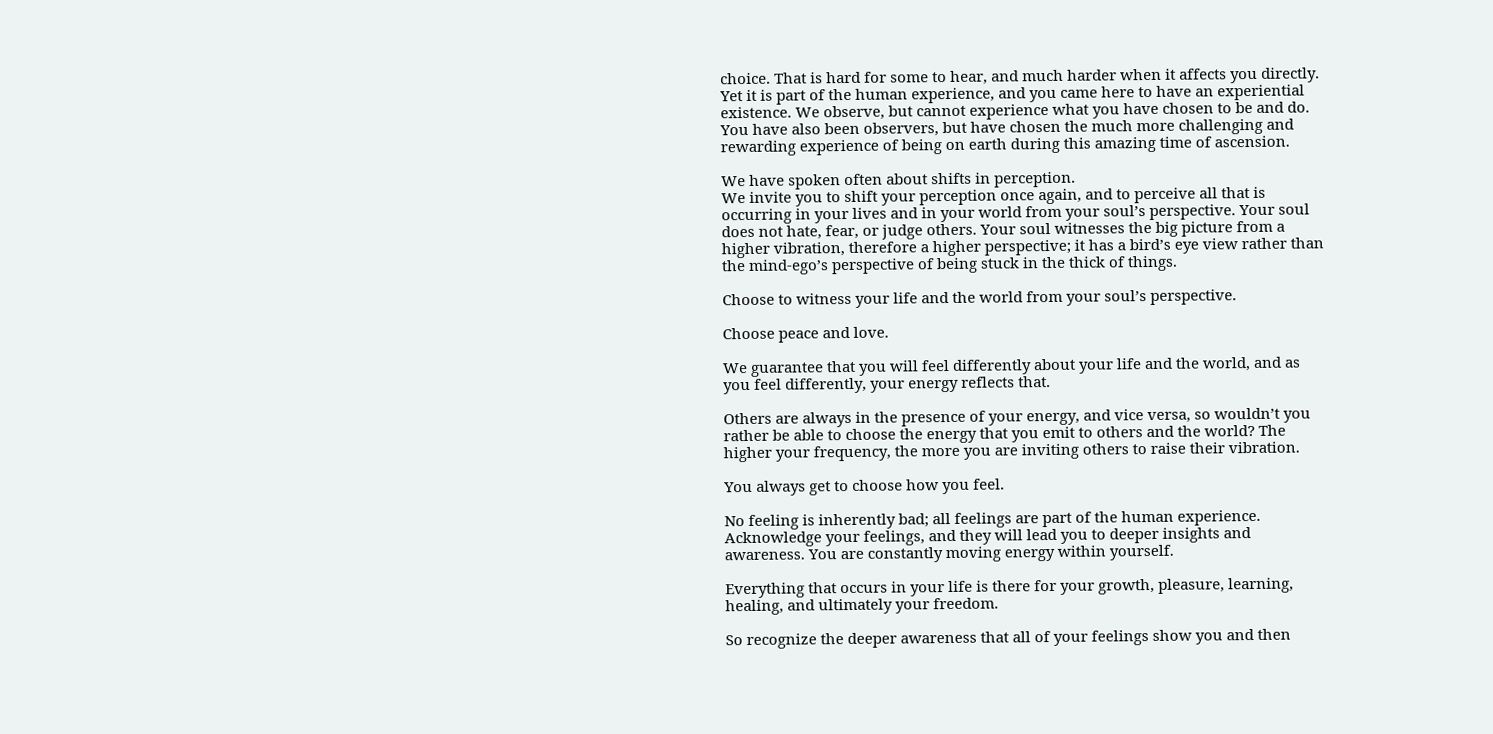choice. That is hard for some to hear, and much harder when it affects you directly. Yet it is part of the human experience, and you came here to have an experiential existence. We observe, but cannot experience what you have chosen to be and do. You have also been observers, but have chosen the much more challenging and rewarding experience of being on earth during this amazing time of ascension.

We have spoken often about shifts in perception.
We invite you to shift your perception once again, and to perceive all that is occurring in your lives and in your world from your soul’s perspective. Your soul does not hate, fear, or judge others. Your soul witnesses the big picture from a higher vibration, therefore a higher perspective; it has a bird’s eye view rather than the mind-ego’s perspective of being stuck in the thick of things.

Choose to witness your life and the world from your soul’s perspective.

Choose peace and love.

We guarantee that you will feel differently about your life and the world, and as you feel differently, your energy reflects that.

Others are always in the presence of your energy, and vice versa, so wouldn’t you rather be able to choose the energy that you emit to others and the world? The higher your frequency, the more you are inviting others to raise their vibration.

You always get to choose how you feel.

No feeling is inherently bad; all feelings are part of the human experience. Acknowledge your feelings, and they will lead you to deeper insights and awareness. You are constantly moving energy within yourself.

Everything that occurs in your life is there for your growth, pleasure, learning, healing, and ultimately your freedom.

So recognize the deeper awareness that all of your feelings show you and then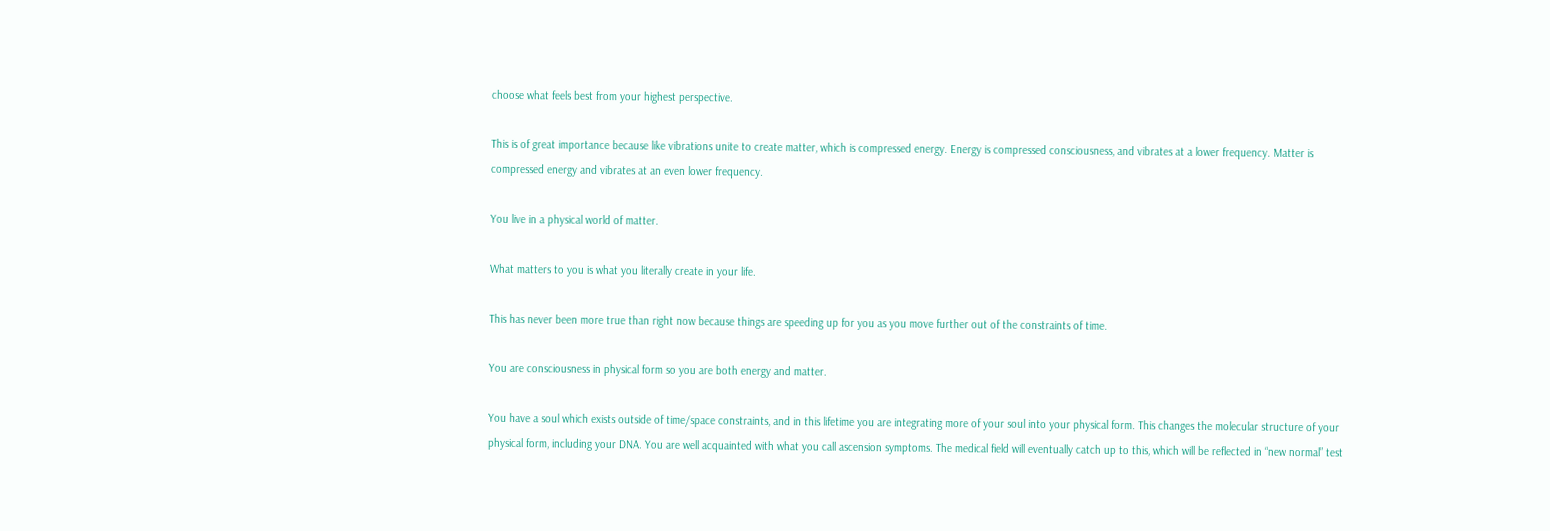choose what feels best from your highest perspective.

This is of great importance because like vibrations unite to create matter, which is compressed energy. Energy is compressed consciousness, and vibrates at a lower frequency. Matter is compressed energy and vibrates at an even lower frequency.

You live in a physical world of matter.

What matters to you is what you literally create in your life.

This has never been more true than right now because things are speeding up for you as you move further out of the constraints of time.

You are consciousness in physical form so you are both energy and matter.

You have a soul which exists outside of time/space constraints, and in this lifetime you are integrating more of your soul into your physical form. This changes the molecular structure of your physical form, including your DNA. You are well acquainted with what you call ascension symptoms. The medical field will eventually catch up to this, which will be reflected in “new normal” test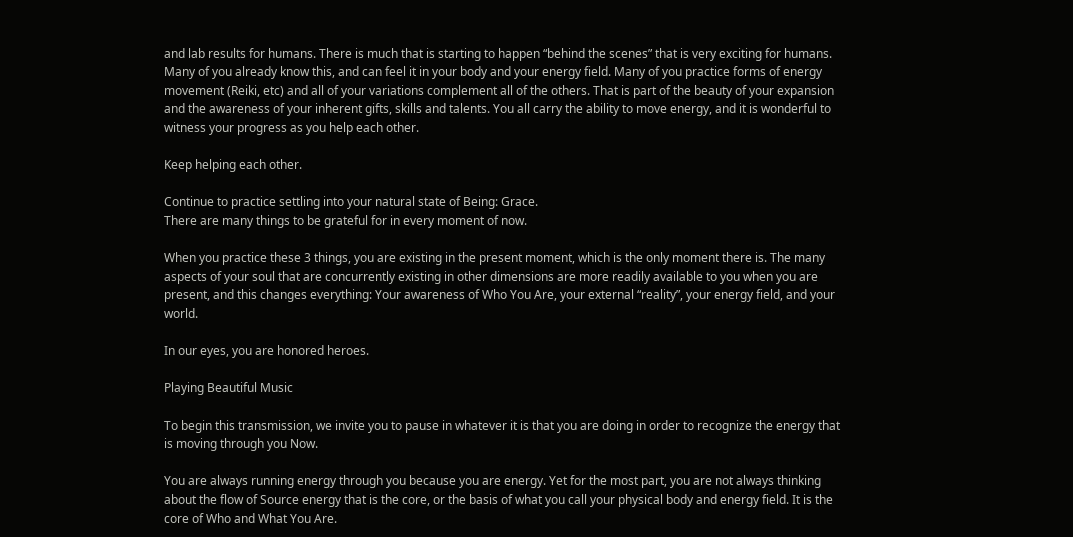and lab results for humans. There is much that is starting to happen “behind the scenes” that is very exciting for humans. Many of you already know this, and can feel it in your body and your energy field. Many of you practice forms of energy movement (Reiki, etc) and all of your variations complement all of the others. That is part of the beauty of your expansion and the awareness of your inherent gifts, skills and talents. You all carry the ability to move energy, and it is wonderful to witness your progress as you help each other.

Keep helping each other.

Continue to practice settling into your natural state of Being: Grace.
There are many things to be grateful for in every moment of now.

When you practice these 3 things, you are existing in the present moment, which is the only moment there is. The many aspects of your soul that are concurrently existing in other dimensions are more readily available to you when you are present, and this changes everything: Your awareness of Who You Are, your external “reality”, your energy field, and your world.

In our eyes, you are honored heroes.

Playing Beautiful Music

To begin this transmission, we invite you to pause in whatever it is that you are doing in order to recognize the energy that is moving through you Now.

You are always running energy through you because you are energy. Yet for the most part, you are not always thinking about the flow of Source energy that is the core, or the basis of what you call your physical body and energy field. It is the core of Who and What You Are.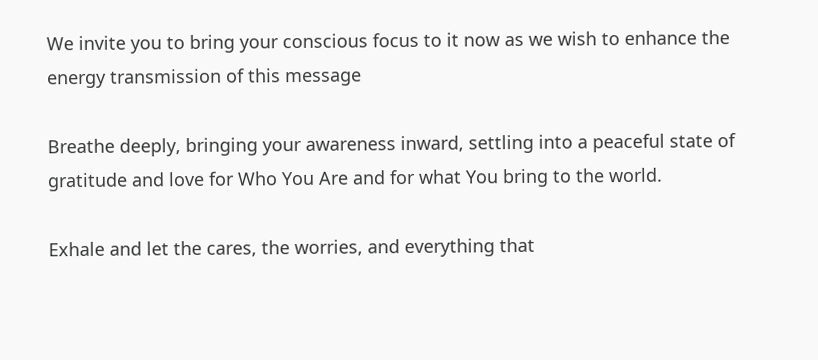We invite you to bring your conscious focus to it now as we wish to enhance the energy transmission of this message

Breathe deeply, bringing your awareness inward, settling into a peaceful state of gratitude and love for Who You Are and for what You bring to the world.

Exhale and let the cares, the worries, and everything that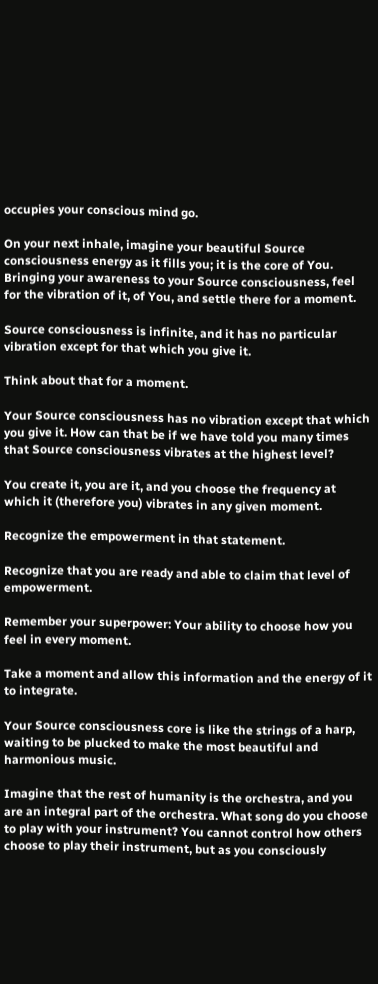occupies your conscious mind go.

On your next inhale, imagine your beautiful Source consciousness energy as it fills you; it is the core of You. Bringing your awareness to your Source consciousness, feel for the vibration of it, of You, and settle there for a moment.

Source consciousness is infinite, and it has no particular vibration except for that which you give it.

Think about that for a moment.

Your Source consciousness has no vibration except that which you give it. How can that be if we have told you many times that Source consciousness vibrates at the highest level?

You create it, you are it, and you choose the frequency at which it (therefore you) vibrates in any given moment.

Recognize the empowerment in that statement.

Recognize that you are ready and able to claim that level of empowerment.

Remember your superpower: Your ability to choose how you feel in every moment.

Take a moment and allow this information and the energy of it to integrate.

Your Source consciousness core is like the strings of a harp, waiting to be plucked to make the most beautiful and harmonious music.

Imagine that the rest of humanity is the orchestra, and you are an integral part of the orchestra. What song do you choose to play with your instrument? You cannot control how others choose to play their instrument, but as you consciously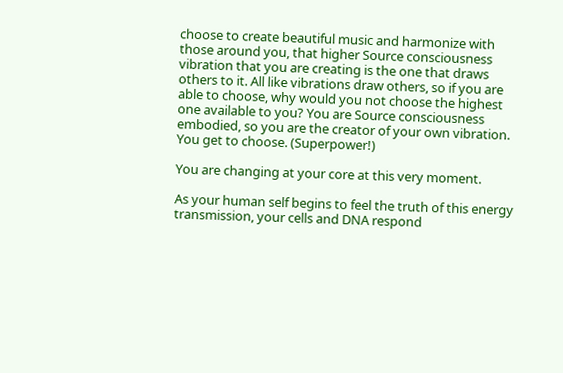choose to create beautiful music and harmonize with those around you, that higher Source consciousness vibration that you are creating is the one that draws others to it. All like vibrations draw others, so if you are able to choose, why would you not choose the highest one available to you? You are Source consciousness embodied, so you are the creator of your own vibration. You get to choose. (Superpower!)

You are changing at your core at this very moment.

As your human self begins to feel the truth of this energy transmission, your cells and DNA respond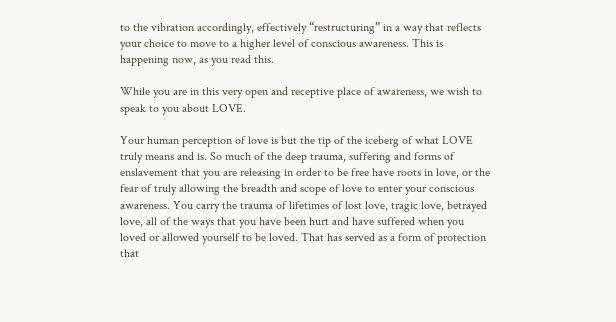to the vibration accordingly, effectively “restructuring” in a way that reflects your choice to move to a higher level of conscious awareness. This is happening now, as you read this.

While you are in this very open and receptive place of awareness, we wish to speak to you about LOVE.

Your human perception of love is but the tip of the iceberg of what LOVE truly means and is. So much of the deep trauma, suffering and forms of enslavement that you are releasing in order to be free have roots in love, or the fear of truly allowing the breadth and scope of love to enter your conscious awareness. You carry the trauma of lifetimes of lost love, tragic love, betrayed love, all of the ways that you have been hurt and have suffered when you loved or allowed yourself to be loved. That has served as a form of protection that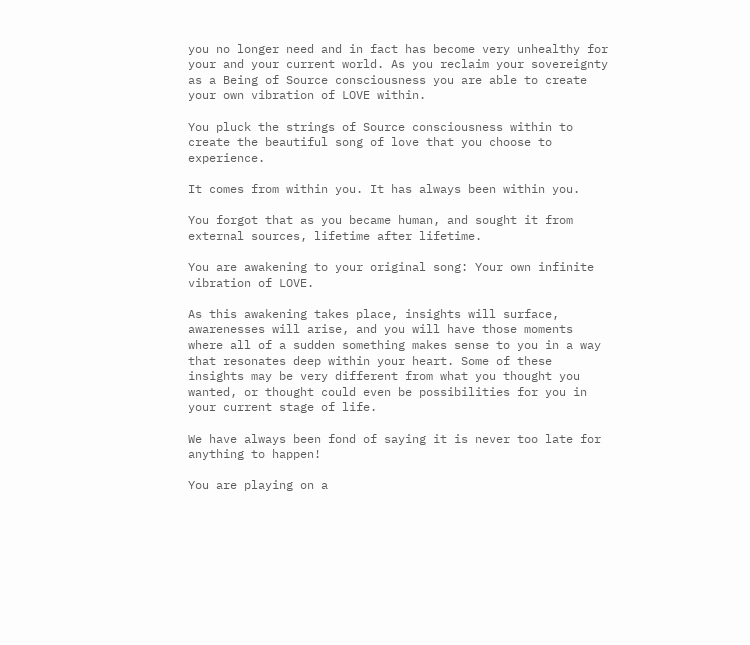you no longer need and in fact has become very unhealthy for your and your current world. As you reclaim your sovereignty as a Being of Source consciousness you are able to create your own vibration of LOVE within.

You pluck the strings of Source consciousness within to create the beautiful song of love that you choose to experience.

It comes from within you. It has always been within you.

You forgot that as you became human, and sought it from external sources, lifetime after lifetime.

You are awakening to your original song: Your own infinite vibration of LOVE.

As this awakening takes place, insights will surface, awarenesses will arise, and you will have those moments where all of a sudden something makes sense to you in a way that resonates deep within your heart. Some of these insights may be very different from what you thought you wanted, or thought could even be possibilities for you in your current stage of life.

We have always been fond of saying it is never too late for anything to happen!

You are playing on a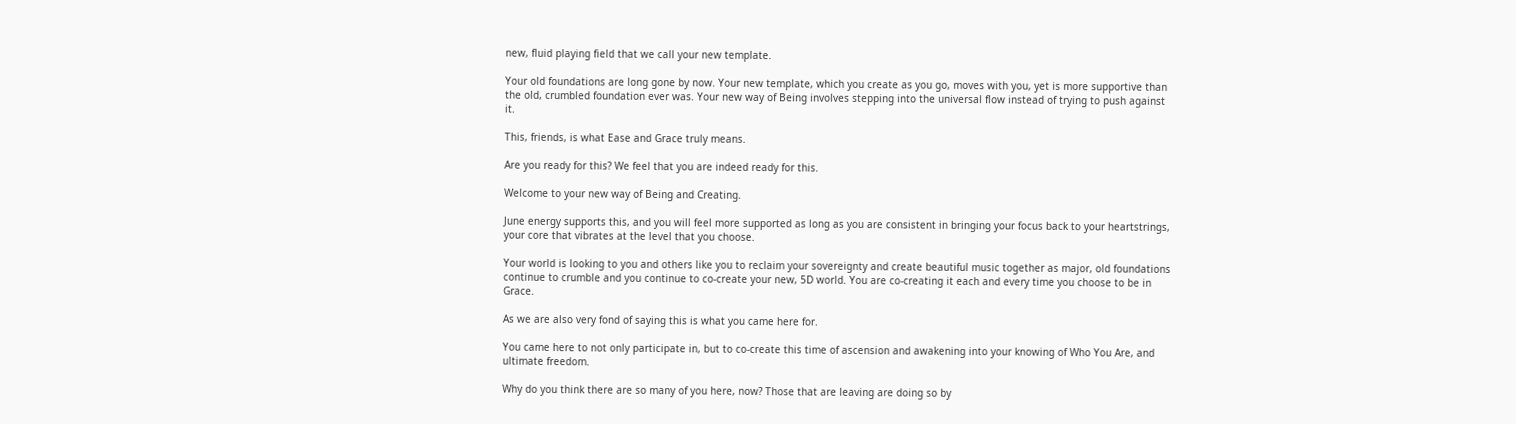new, fluid playing field that we call your new template.

Your old foundations are long gone by now. Your new template, which you create as you go, moves with you, yet is more supportive than the old, crumbled foundation ever was. Your new way of Being involves stepping into the universal flow instead of trying to push against it.

This, friends, is what Ease and Grace truly means.

Are you ready for this? We feel that you are indeed ready for this.

Welcome to your new way of Being and Creating.

June energy supports this, and you will feel more supported as long as you are consistent in bringing your focus back to your heartstrings, your core that vibrates at the level that you choose.

Your world is looking to you and others like you to reclaim your sovereignty and create beautiful music together as major, old foundations continue to crumble and you continue to co-create your new, 5D world. You are co-creating it each and every time you choose to be in Grace.

As we are also very fond of saying this is what you came here for.

You came here to not only participate in, but to co-create this time of ascension and awakening into your knowing of Who You Are, and ultimate freedom.

Why do you think there are so many of you here, now? Those that are leaving are doing so by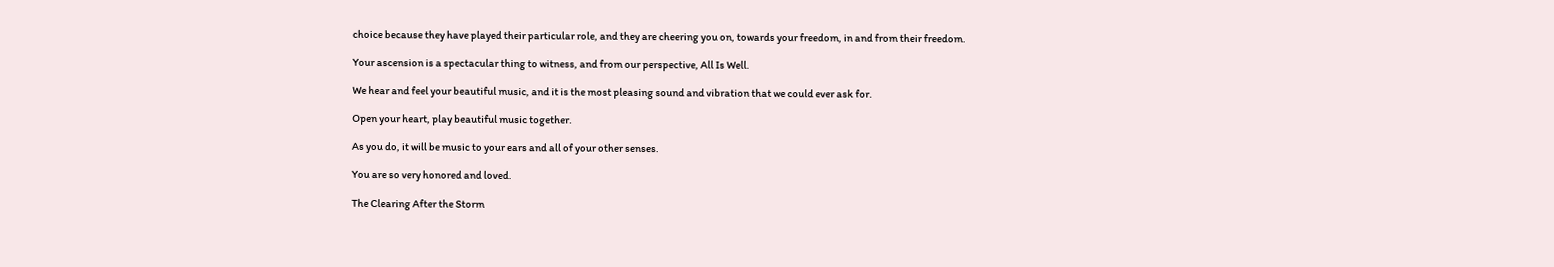choice because they have played their particular role, and they are cheering you on, towards your freedom, in and from their freedom.

Your ascension is a spectacular thing to witness, and from our perspective, All Is Well.

We hear and feel your beautiful music, and it is the most pleasing sound and vibration that we could ever ask for.

Open your heart, play beautiful music together.

As you do, it will be music to your ears and all of your other senses.

You are so very honored and loved.

The Clearing After the Storm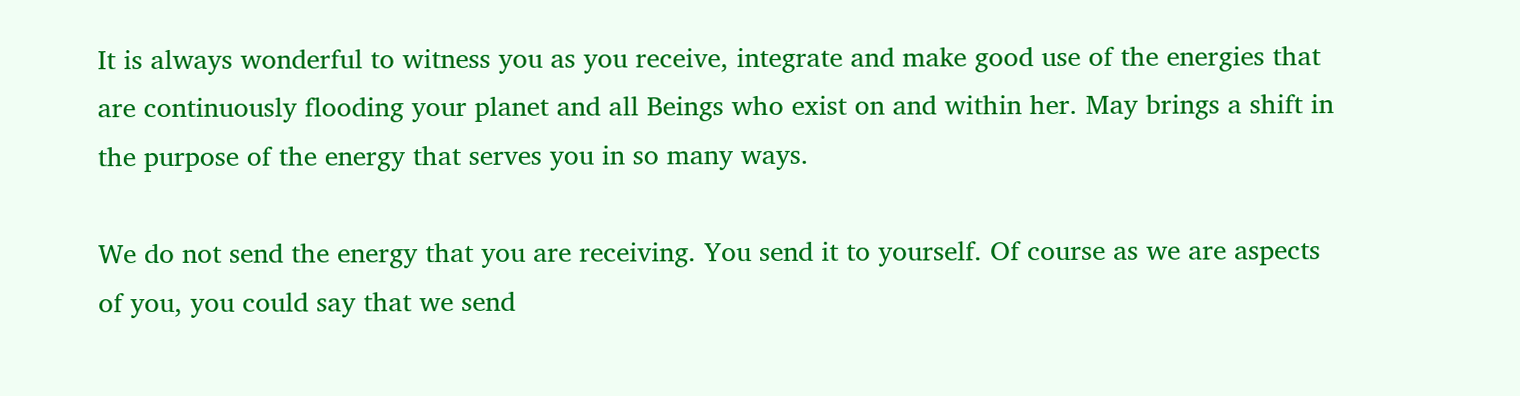It is always wonderful to witness you as you receive, integrate and make good use of the energies that are continuously flooding your planet and all Beings who exist on and within her. May brings a shift in the purpose of the energy that serves you in so many ways.

We do not send the energy that you are receiving. You send it to yourself. Of course as we are aspects of you, you could say that we send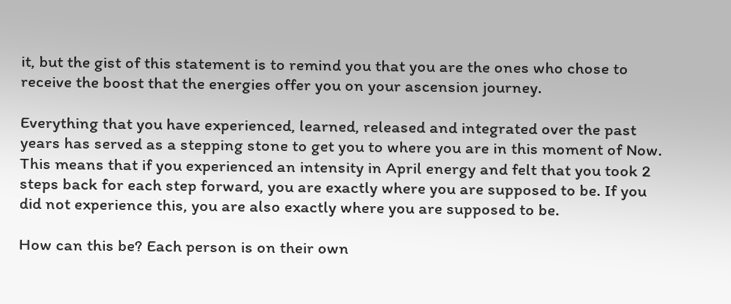it, but the gist of this statement is to remind you that you are the ones who chose to receive the boost that the energies offer you on your ascension journey.

Everything that you have experienced, learned, released and integrated over the past years has served as a stepping stone to get you to where you are in this moment of Now. This means that if you experienced an intensity in April energy and felt that you took 2 steps back for each step forward, you are exactly where you are supposed to be. If you did not experience this, you are also exactly where you are supposed to be.

How can this be? Each person is on their own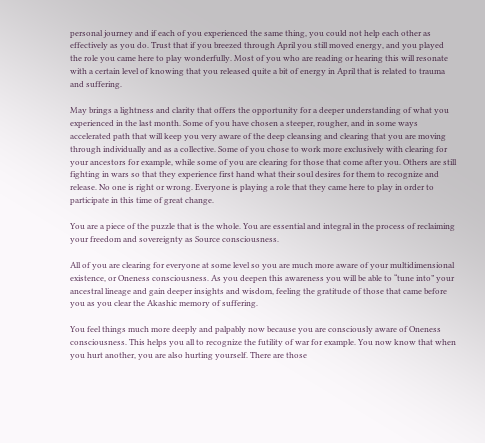personal journey and if each of you experienced the same thing, you could not help each other as effectively as you do. Trust that if you breezed through April you still moved energy, and you played the role you came here to play wonderfully. Most of you who are reading or hearing this will resonate with a certain level of knowing that you released quite a bit of energy in April that is related to trauma and suffering.

May brings a lightness and clarity that offers the opportunity for a deeper understanding of what you experienced in the last month. Some of you have chosen a steeper, rougher, and in some ways accelerated path that will keep you very aware of the deep cleansing and clearing that you are moving through individually and as a collective. Some of you chose to work more exclusively with clearing for your ancestors for example, while some of you are clearing for those that come after you. Others are still fighting in wars so that they experience first hand what their soul desires for them to recognize and release. No one is right or wrong. Everyone is playing a role that they came here to play in order to participate in this time of great change.

You are a piece of the puzzle that is the whole. You are essential and integral in the process of reclaiming your freedom and sovereignty as Source consciousness.

All of you are clearing for everyone at some level so you are much more aware of your multidimensional existence, or Oneness consciousness. As you deepen this awareness you will be able to “tune into” your ancestral lineage and gain deeper insights and wisdom, feeling the gratitude of those that came before you as you clear the Akashic memory of suffering.

You feel things much more deeply and palpably now because you are consciously aware of Oneness consciousness. This helps you all to recognize the futility of war for example. You now know that when you hurt another, you are also hurting yourself. There are those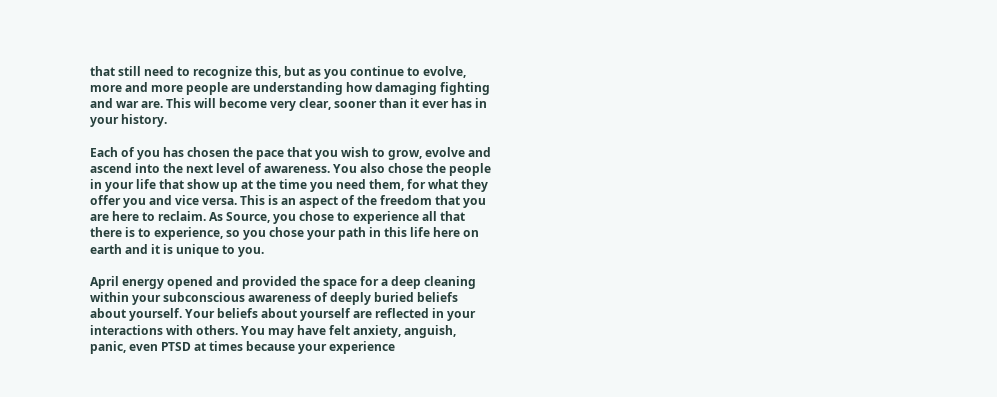that still need to recognize this, but as you continue to evolve, more and more people are understanding how damaging fighting and war are. This will become very clear, sooner than it ever has in your history.

Each of you has chosen the pace that you wish to grow, evolve and ascend into the next level of awareness. You also chose the people in your life that show up at the time you need them, for what they offer you and vice versa. This is an aspect of the freedom that you are here to reclaim. As Source, you chose to experience all that there is to experience, so you chose your path in this life here on earth and it is unique to you.

April energy opened and provided the space for a deep cleaning within your subconscious awareness of deeply buried beliefs about yourself. Your beliefs about yourself are reflected in your interactions with others. You may have felt anxiety, anguish, panic, even PTSD at times because your experience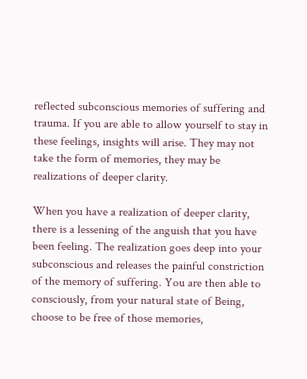reflected subconscious memories of suffering and trauma. If you are able to allow yourself to stay in these feelings, insights will arise. They may not take the form of memories, they may be realizations of deeper clarity.

When you have a realization of deeper clarity, there is a lessening of the anguish that you have been feeling. The realization goes deep into your subconscious and releases the painful constriction of the memory of suffering. You are then able to consciously, from your natural state of Being, choose to be free of those memories,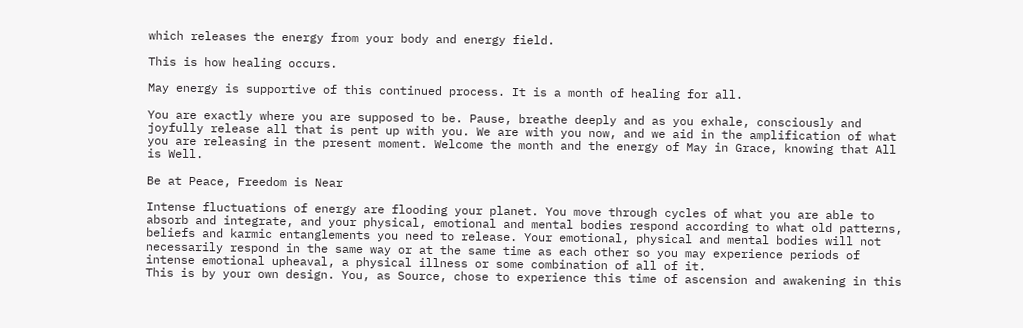which releases the energy from your body and energy field.

This is how healing occurs.

May energy is supportive of this continued process. It is a month of healing for all.

You are exactly where you are supposed to be. Pause, breathe deeply and as you exhale, consciously and joyfully release all that is pent up with you. We are with you now, and we aid in the amplification of what you are releasing in the present moment. Welcome the month and the energy of May in Grace, knowing that All is Well.

Be at Peace, Freedom is Near

Intense fluctuations of energy are flooding your planet. You move through cycles of what you are able to absorb and integrate, and your physical, emotional and mental bodies respond according to what old patterns, beliefs and karmic entanglements you need to release. Your emotional, physical and mental bodies will not necessarily respond in the same way or at the same time as each other so you may experience periods of intense emotional upheaval, a physical illness or some combination of all of it.
This is by your own design. You, as Source, chose to experience this time of ascension and awakening in this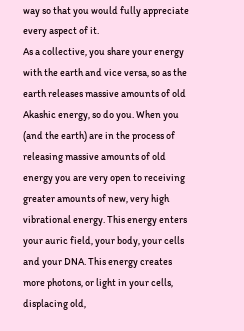way so that you would fully appreciate every aspect of it.
As a collective, you share your energy with the earth and vice versa, so as the earth releases massive amounts of old Akashic energy, so do you. When you (and the earth) are in the process of releasing massive amounts of old energy you are very open to receiving greater amounts of new, very high vibrational energy. This energy enters your auric field, your body, your cells and your DNA. This energy creates more photons, or light in your cells, displacing old,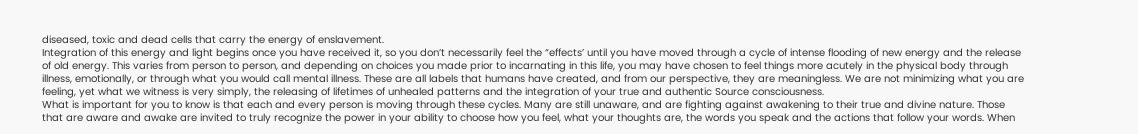diseased, toxic and dead cells that carry the energy of enslavement.
Integration of this energy and light begins once you have received it, so you don’t necessarily feel the “effects’ until you have moved through a cycle of intense flooding of new energy and the release of old energy. This varies from person to person, and depending on choices you made prior to incarnating in this life, you may have chosen to feel things more acutely in the physical body through illness, emotionally, or through what you would call mental illness. These are all labels that humans have created, and from our perspective, they are meaningless. We are not minimizing what you are feeling, yet what we witness is very simply, the releasing of lifetimes of unhealed patterns and the integration of your true and authentic Source consciousness.
What is important for you to know is that each and every person is moving through these cycles. Many are still unaware, and are fighting against awakening to their true and divine nature. Those that are aware and awake are invited to truly recognize the power in your ability to choose how you feel, what your thoughts are, the words you speak and the actions that follow your words. When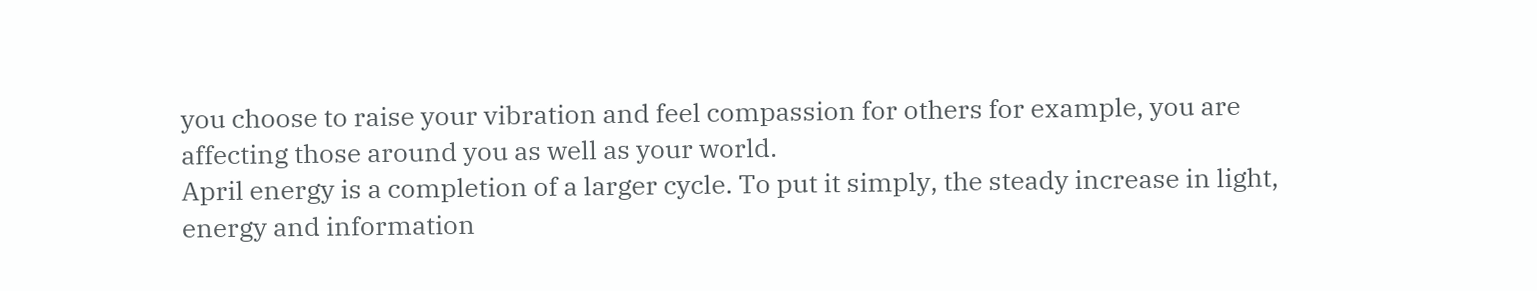you choose to raise your vibration and feel compassion for others for example, you are affecting those around you as well as your world.
April energy is a completion of a larger cycle. To put it simply, the steady increase in light, energy and information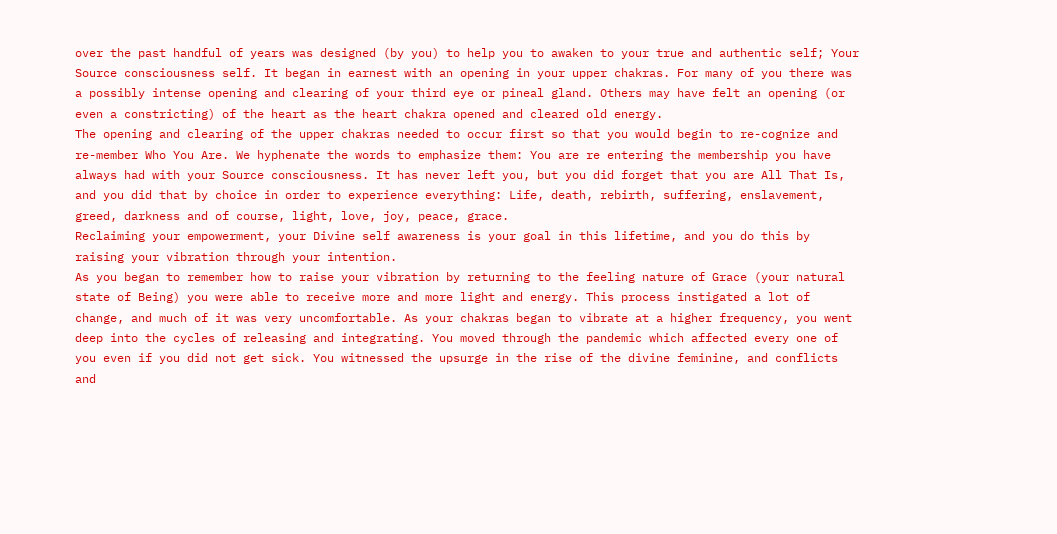over the past handful of years was designed (by you) to help you to awaken to your true and authentic self; Your Source consciousness self. It began in earnest with an opening in your upper chakras. For many of you there was a possibly intense opening and clearing of your third eye or pineal gland. Others may have felt an opening (or even a constricting) of the heart as the heart chakra opened and cleared old energy.
The opening and clearing of the upper chakras needed to occur first so that you would begin to re-cognize and re-member Who You Are. We hyphenate the words to emphasize them: You are re entering the membership you have always had with your Source consciousness. It has never left you, but you did forget that you are All That Is, and you did that by choice in order to experience everything: Life, death, rebirth, suffering, enslavement, greed, darkness and of course, light, love, joy, peace, grace.
Reclaiming your empowerment, your Divine self awareness is your goal in this lifetime, and you do this by raising your vibration through your intention.
As you began to remember how to raise your vibration by returning to the feeling nature of Grace (your natural state of Being) you were able to receive more and more light and energy. This process instigated a lot of change, and much of it was very uncomfortable. As your chakras began to vibrate at a higher frequency, you went deep into the cycles of releasing and integrating. You moved through the pandemic which affected every one of you even if you did not get sick. You witnessed the upsurge in the rise of the divine feminine, and conflicts and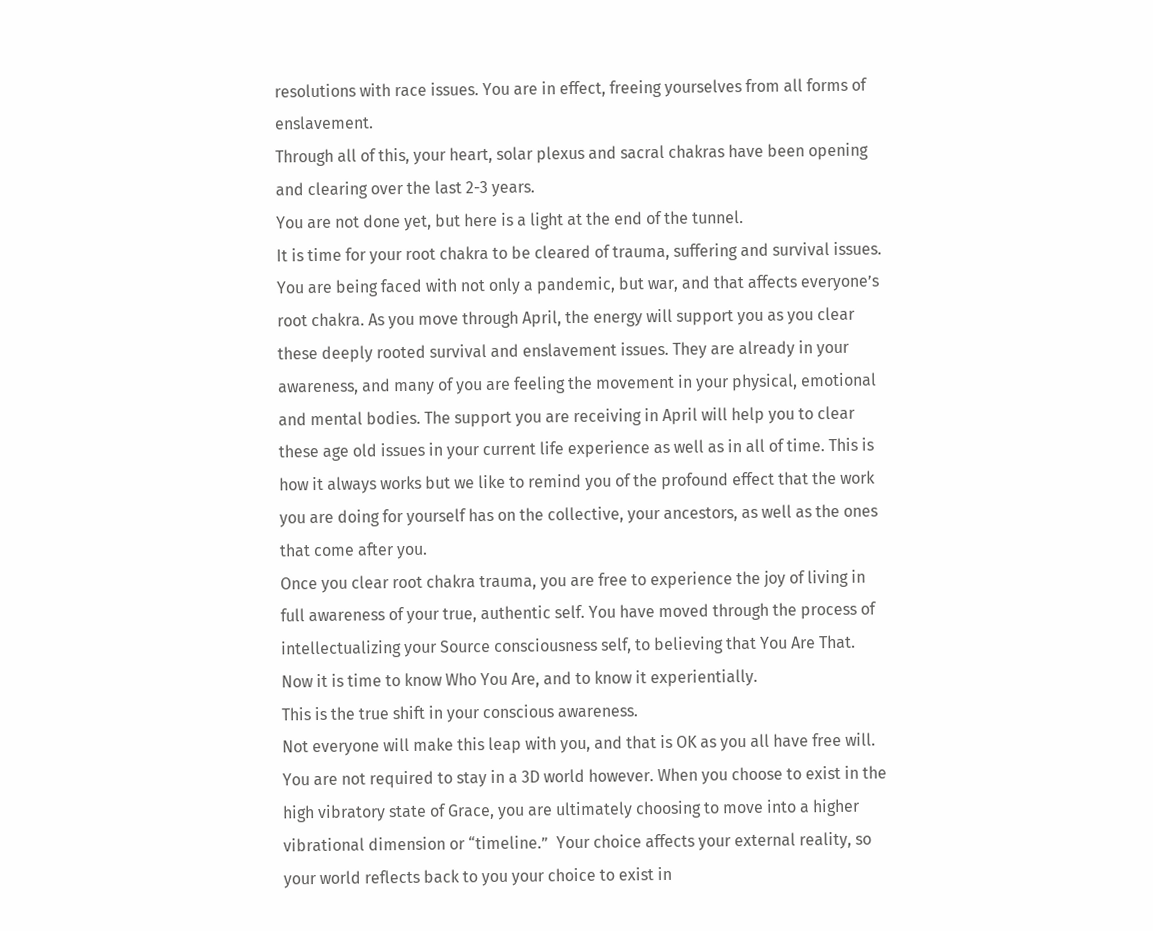resolutions with race issues. You are in effect, freeing yourselves from all forms of enslavement.
Through all of this, your heart, solar plexus and sacral chakras have been opening and clearing over the last 2-3 years.
You are not done yet, but here is a light at the end of the tunnel.
It is time for your root chakra to be cleared of trauma, suffering and survival issues. You are being faced with not only a pandemic, but war, and that affects everyone’s root chakra. As you move through April, the energy will support you as you clear these deeply rooted survival and enslavement issues. They are already in your awareness, and many of you are feeling the movement in your physical, emotional and mental bodies. The support you are receiving in April will help you to clear these age old issues in your current life experience as well as in all of time. This is how it always works but we like to remind you of the profound effect that the work you are doing for yourself has on the collective, your ancestors, as well as the ones that come after you.
Once you clear root chakra trauma, you are free to experience the joy of living in full awareness of your true, authentic self. You have moved through the process of intellectualizing your Source consciousness self, to believing that You Are That. Now it is time to know Who You Are, and to know it experientially.
This is the true shift in your conscious awareness.
Not everyone will make this leap with you, and that is OK as you all have free will. You are not required to stay in a 3D world however. When you choose to exist in the high vibratory state of Grace, you are ultimately choosing to move into a higher vibrational dimension or “timeline.”  Your choice affects your external reality, so your world reflects back to you your choice to exist in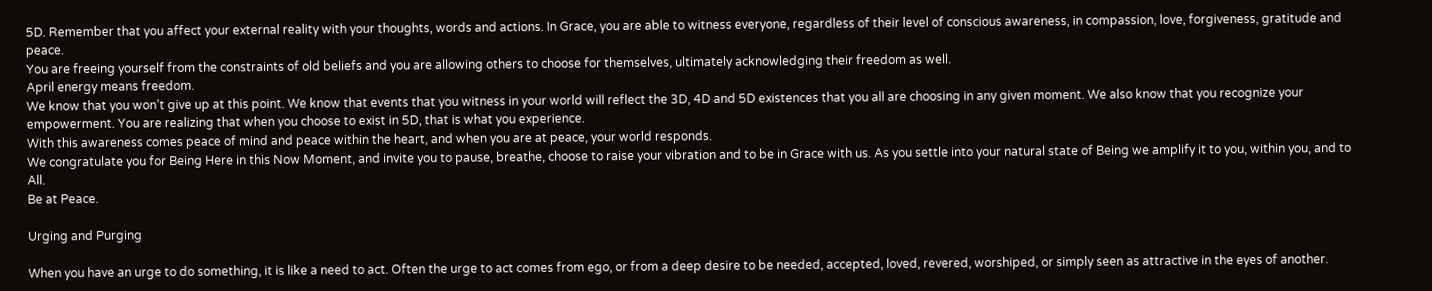5D. Remember that you affect your external reality with your thoughts, words and actions. In Grace, you are able to witness everyone, regardless of their level of conscious awareness, in compassion, love, forgiveness, gratitude and peace.
You are freeing yourself from the constraints of old beliefs and you are allowing others to choose for themselves, ultimately acknowledging their freedom as well.
April energy means freedom.
We know that you won’t give up at this point. We know that events that you witness in your world will reflect the 3D, 4D and 5D existences that you all are choosing in any given moment. We also know that you recognize your empowerment. You are realizing that when you choose to exist in 5D, that is what you experience.
With this awareness comes peace of mind and peace within the heart, and when you are at peace, your world responds.
We congratulate you for Being Here in this Now Moment, and invite you to pause, breathe, choose to raise your vibration and to be in Grace with us. As you settle into your natural state of Being we amplify it to you, within you, and to All.
Be at Peace.

Urging and Purging

When you have an urge to do something, it is like a need to act. Often the urge to act comes from ego, or from a deep desire to be needed, accepted, loved, revered, worshiped, or simply seen as attractive in the eyes of another.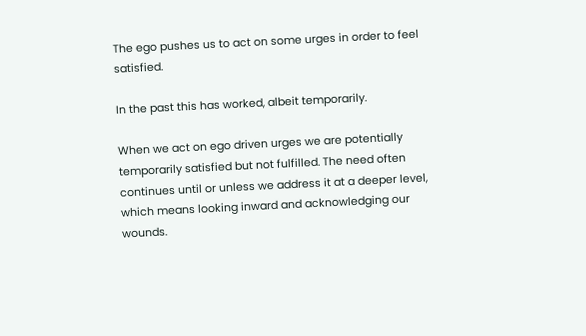The ego pushes us to act on some urges in order to feel satisfied.

In the past this has worked, albeit temporarily.

When we act on ego driven urges we are potentially temporarily satisfied but not fulfilled. The need often continues until or unless we address it at a deeper level, which means looking inward and acknowledging our wounds.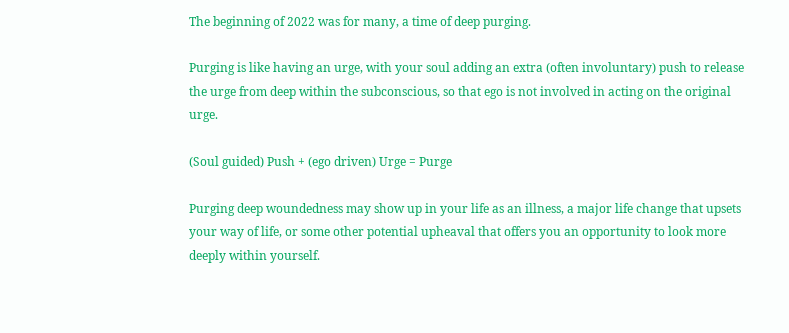The beginning of 2022 was for many, a time of deep purging.

Purging is like having an urge, with your soul adding an extra (often involuntary) push to release the urge from deep within the subconscious, so that ego is not involved in acting on the original urge.

(Soul guided) Push + (ego driven) Urge = Purge

Purging deep woundedness may show up in your life as an illness, a major life change that upsets your way of life, or some other potential upheaval that offers you an opportunity to look more deeply within yourself.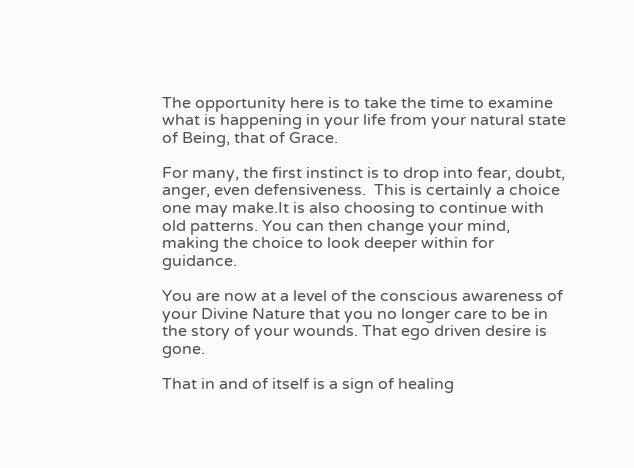The opportunity here is to take the time to examine what is happening in your life from your natural state of Being, that of Grace.

For many, the first instinct is to drop into fear, doubt, anger, even defensiveness.  This is certainly a choice one may make.It is also choosing to continue with old patterns. You can then change your mind, making the choice to look deeper within for guidance.

You are now at a level of the conscious awareness of your Divine Nature that you no longer care to be in the story of your wounds. That ego driven desire is gone.

That in and of itself is a sign of healing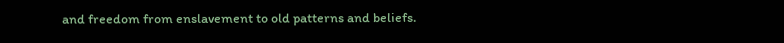and freedom from enslavement to old patterns and beliefs.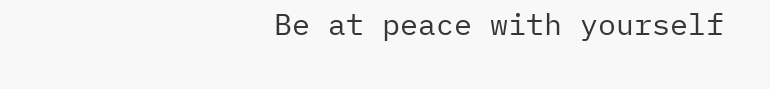Be at peace with yourself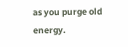as you purge old energy.